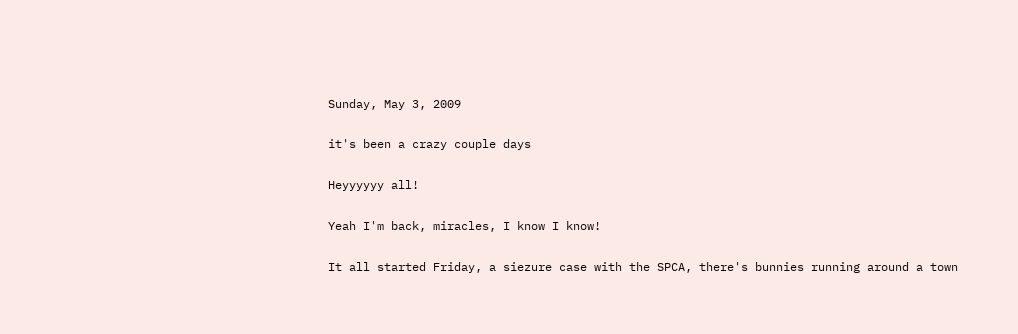Sunday, May 3, 2009

it's been a crazy couple days

Heyyyyyy all!

Yeah I'm back, miracles, I know I know!

It all started Friday, a siezure case with the SPCA, there's bunnies running around a town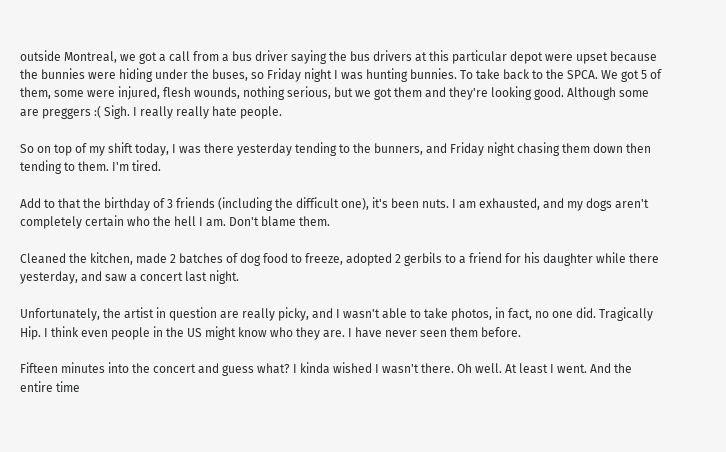outside Montreal, we got a call from a bus driver saying the bus drivers at this particular depot were upset because the bunnies were hiding under the buses, so Friday night I was hunting bunnies. To take back to the SPCA. We got 5 of them, some were injured, flesh wounds, nothing serious, but we got them and they're looking good. Although some are preggers :( Sigh. I really really hate people.

So on top of my shift today, I was there yesterday tending to the bunners, and Friday night chasing them down then tending to them. I'm tired.

Add to that the birthday of 3 friends (including the difficult one), it's been nuts. I am exhausted, and my dogs aren't completely certain who the hell I am. Don't blame them.

Cleaned the kitchen, made 2 batches of dog food to freeze, adopted 2 gerbils to a friend for his daughter while there yesterday, and saw a concert last night.

Unfortunately, the artist in question are really picky, and I wasn't able to take photos, in fact, no one did. Tragically Hip. I think even people in the US might know who they are. I have never seen them before.

Fifteen minutes into the concert and guess what? I kinda wished I wasn't there. Oh well. At least I went. And the entire time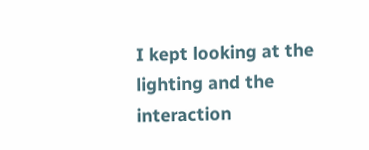I kept looking at the lighting and the interaction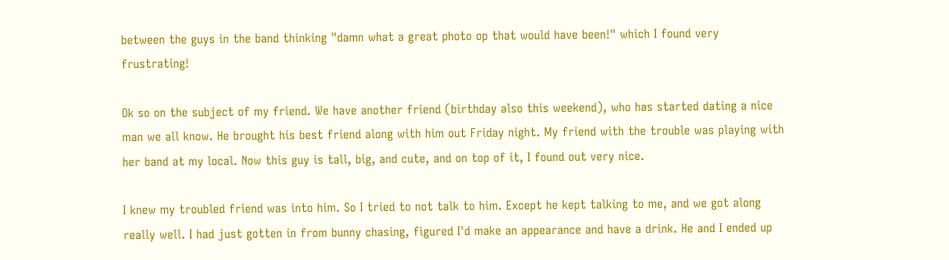between the guys in the band thinking "damn what a great photo op that would have been!" which I found very frustrating!

Ok so on the subject of my friend. We have another friend (birthday also this weekend), who has started dating a nice man we all know. He brought his best friend along with him out Friday night. My friend with the trouble was playing with her band at my local. Now this guy is tall, big, and cute, and on top of it, I found out very nice.

I knew my troubled friend was into him. So I tried to not talk to him. Except he kept talking to me, and we got along really well. I had just gotten in from bunny chasing, figured I'd make an appearance and have a drink. He and I ended up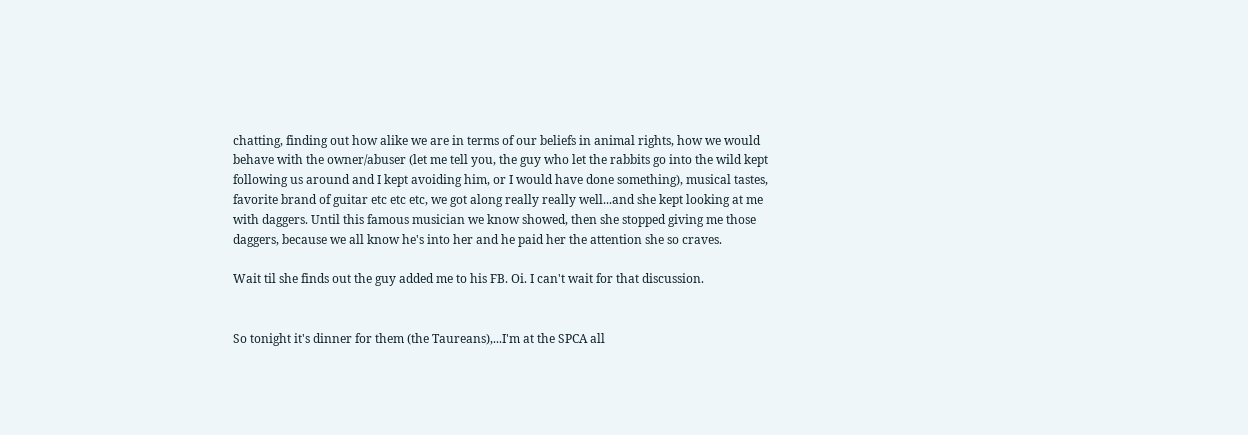chatting, finding out how alike we are in terms of our beliefs in animal rights, how we would behave with the owner/abuser (let me tell you, the guy who let the rabbits go into the wild kept following us around and I kept avoiding him, or I would have done something), musical tastes, favorite brand of guitar etc etc etc, we got along really really well...and she kept looking at me with daggers. Until this famous musician we know showed, then she stopped giving me those daggers, because we all know he's into her and he paid her the attention she so craves.

Wait til she finds out the guy added me to his FB. Oi. I can't wait for that discussion.


So tonight it's dinner for them (the Taureans),...I'm at the SPCA all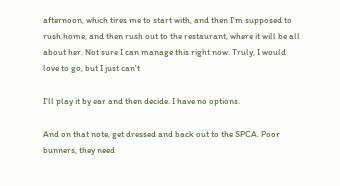afternoon, which tires me to start with, and then I'm supposed to rush home, and then rush out to the restaurant, where it will be all about her. Not sure I can manage this right now. Truly, I would love to go, but I just can't

I'll play it by ear and then decide. I have no options.

And on that note, get dressed and back out to the SPCA. Poor bunners, they need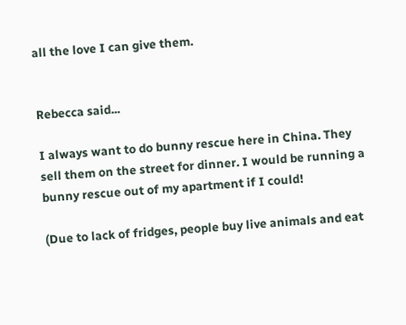all the love I can give them.


Rebecca said...

I always want to do bunny rescue here in China. They sell them on the street for dinner. I would be running a bunny rescue out of my apartment if I could!

(Due to lack of fridges, people buy live animals and eat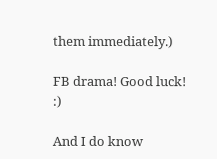them immediately.)

FB drama! Good luck! :)

And I do know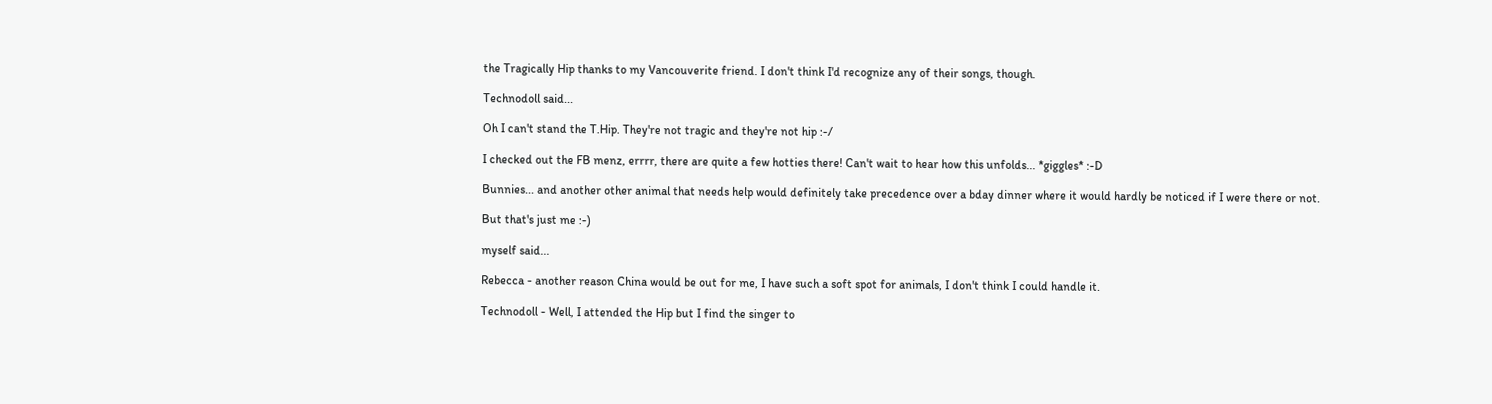the Tragically Hip thanks to my Vancouverite friend. I don't think I'd recognize any of their songs, though.

Technodoll said...

Oh I can't stand the T.Hip. They're not tragic and they're not hip :-/

I checked out the FB menz, errrr, there are quite a few hotties there! Can't wait to hear how this unfolds... *giggles* :-D

Bunnies... and another other animal that needs help would definitely take precedence over a bday dinner where it would hardly be noticed if I were there or not.

But that's just me :-)

myself said...

Rebecca - another reason China would be out for me, I have such a soft spot for animals, I don't think I could handle it.

Technodoll - Well, I attended the Hip but I find the singer to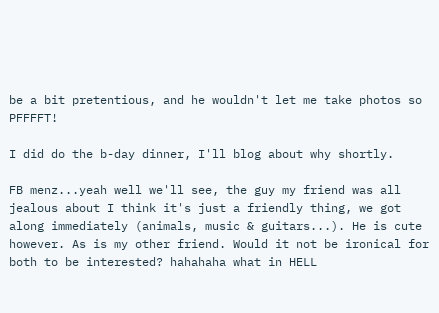be a bit pretentious, and he wouldn't let me take photos so PFFFFT!

I did do the b-day dinner, I'll blog about why shortly.

FB menz...yeah well we'll see, the guy my friend was all jealous about I think it's just a friendly thing, we got along immediately (animals, music & guitars...). He is cute however. As is my other friend. Would it not be ironical for both to be interested? hahahaha what in HELL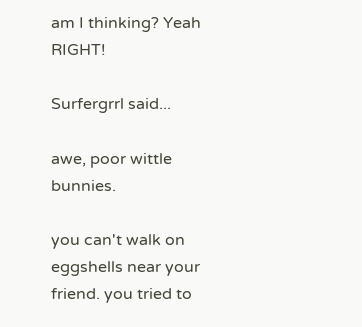am I thinking? Yeah RIGHT!

Surfergrrl said...

awe, poor wittle bunnies.

you can't walk on eggshells near your friend. you tried to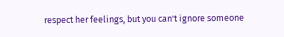respect her feelings, but you can't ignore someone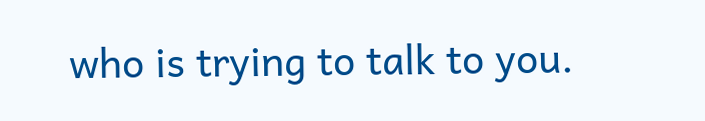who is trying to talk to you.